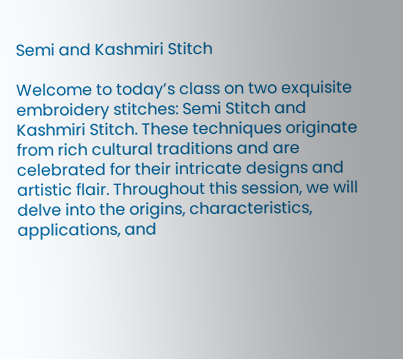Semi and Kashmiri Stitch

Welcome to today’s class on two exquisite embroidery stitches: Semi Stitch and Kashmiri Stitch. These techniques originate from rich cultural traditions and are celebrated for their intricate designs and artistic flair. Throughout this session, we will delve into the origins, characteristics, applications, and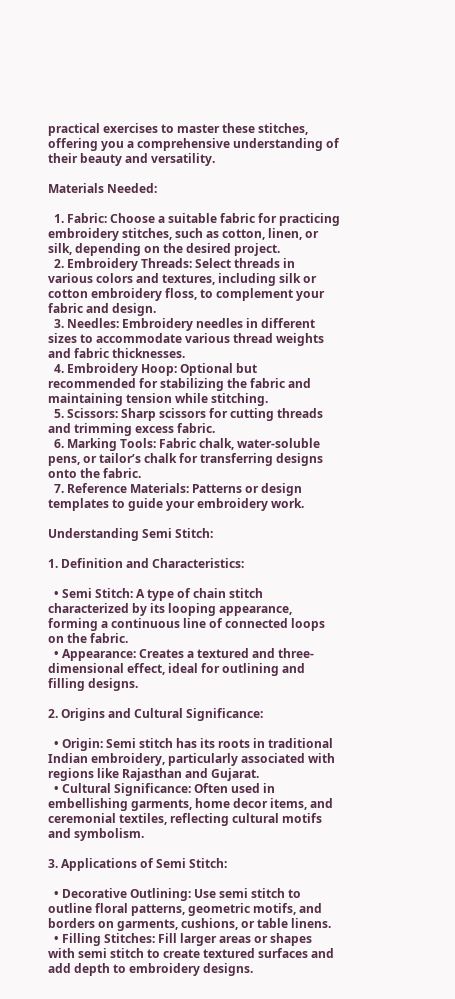practical exercises to master these stitches, offering you a comprehensive understanding of their beauty and versatility.

Materials Needed:

  1. Fabric: Choose a suitable fabric for practicing embroidery stitches, such as cotton, linen, or silk, depending on the desired project.
  2. Embroidery Threads: Select threads in various colors and textures, including silk or cotton embroidery floss, to complement your fabric and design.
  3. Needles: Embroidery needles in different sizes to accommodate various thread weights and fabric thicknesses.
  4. Embroidery Hoop: Optional but recommended for stabilizing the fabric and maintaining tension while stitching.
  5. Scissors: Sharp scissors for cutting threads and trimming excess fabric.
  6. Marking Tools: Fabric chalk, water-soluble pens, or tailor’s chalk for transferring designs onto the fabric.
  7. Reference Materials: Patterns or design templates to guide your embroidery work.

Understanding Semi Stitch:

1. Definition and Characteristics:

  • Semi Stitch: A type of chain stitch characterized by its looping appearance, forming a continuous line of connected loops on the fabric.
  • Appearance: Creates a textured and three-dimensional effect, ideal for outlining and filling designs.

2. Origins and Cultural Significance:

  • Origin: Semi stitch has its roots in traditional Indian embroidery, particularly associated with regions like Rajasthan and Gujarat.
  • Cultural Significance: Often used in embellishing garments, home decor items, and ceremonial textiles, reflecting cultural motifs and symbolism.

3. Applications of Semi Stitch:

  • Decorative Outlining: Use semi stitch to outline floral patterns, geometric motifs, and borders on garments, cushions, or table linens.
  • Filling Stitches: Fill larger areas or shapes with semi stitch to create textured surfaces and add depth to embroidery designs.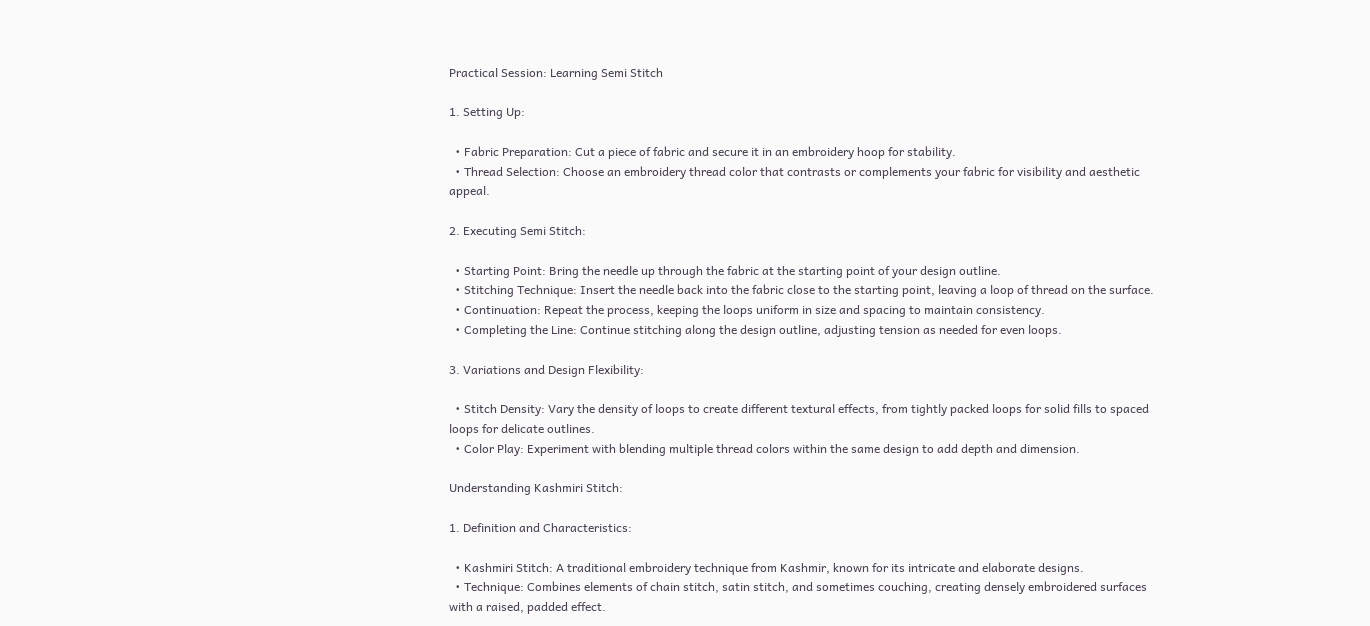Practical Session: Learning Semi Stitch

1. Setting Up:

  • Fabric Preparation: Cut a piece of fabric and secure it in an embroidery hoop for stability.
  • Thread Selection: Choose an embroidery thread color that contrasts or complements your fabric for visibility and aesthetic appeal.

2. Executing Semi Stitch:

  • Starting Point: Bring the needle up through the fabric at the starting point of your design outline.
  • Stitching Technique: Insert the needle back into the fabric close to the starting point, leaving a loop of thread on the surface.
  • Continuation: Repeat the process, keeping the loops uniform in size and spacing to maintain consistency.
  • Completing the Line: Continue stitching along the design outline, adjusting tension as needed for even loops.

3. Variations and Design Flexibility:

  • Stitch Density: Vary the density of loops to create different textural effects, from tightly packed loops for solid fills to spaced loops for delicate outlines.
  • Color Play: Experiment with blending multiple thread colors within the same design to add depth and dimension.

Understanding Kashmiri Stitch:

1. Definition and Characteristics:

  • Kashmiri Stitch: A traditional embroidery technique from Kashmir, known for its intricate and elaborate designs.
  • Technique: Combines elements of chain stitch, satin stitch, and sometimes couching, creating densely embroidered surfaces with a raised, padded effect.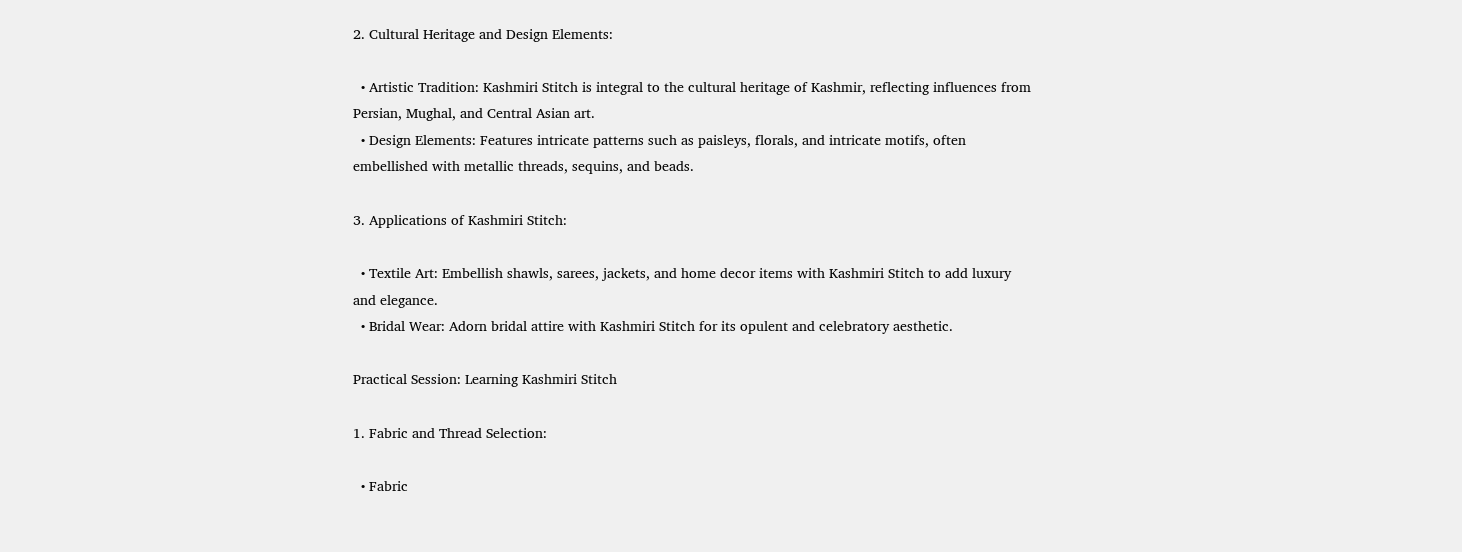2. Cultural Heritage and Design Elements:

  • Artistic Tradition: Kashmiri Stitch is integral to the cultural heritage of Kashmir, reflecting influences from Persian, Mughal, and Central Asian art.
  • Design Elements: Features intricate patterns such as paisleys, florals, and intricate motifs, often embellished with metallic threads, sequins, and beads.

3. Applications of Kashmiri Stitch:

  • Textile Art: Embellish shawls, sarees, jackets, and home decor items with Kashmiri Stitch to add luxury and elegance.
  • Bridal Wear: Adorn bridal attire with Kashmiri Stitch for its opulent and celebratory aesthetic.

Practical Session: Learning Kashmiri Stitch

1. Fabric and Thread Selection:

  • Fabric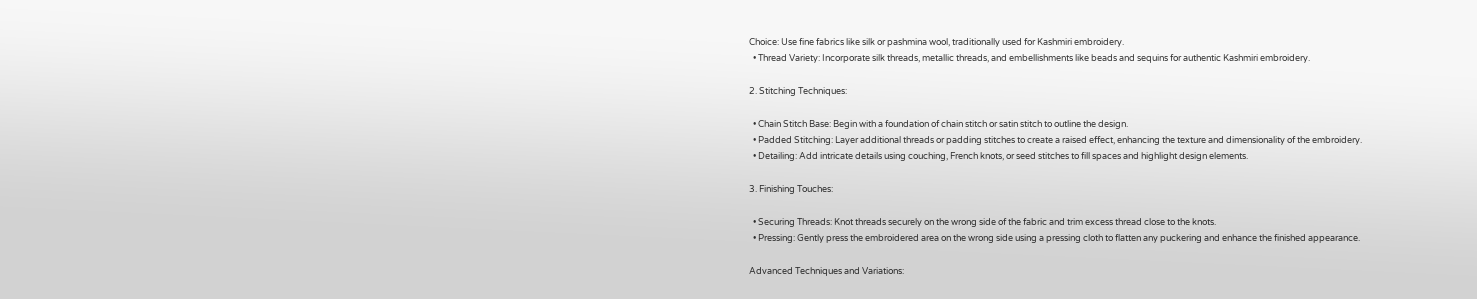Choice: Use fine fabrics like silk or pashmina wool, traditionally used for Kashmiri embroidery.
  • Thread Variety: Incorporate silk threads, metallic threads, and embellishments like beads and sequins for authentic Kashmiri embroidery.

2. Stitching Techniques:

  • Chain Stitch Base: Begin with a foundation of chain stitch or satin stitch to outline the design.
  • Padded Stitching: Layer additional threads or padding stitches to create a raised effect, enhancing the texture and dimensionality of the embroidery.
  • Detailing: Add intricate details using couching, French knots, or seed stitches to fill spaces and highlight design elements.

3. Finishing Touches:

  • Securing Threads: Knot threads securely on the wrong side of the fabric and trim excess thread close to the knots.
  • Pressing: Gently press the embroidered area on the wrong side using a pressing cloth to flatten any puckering and enhance the finished appearance.

Advanced Techniques and Variations: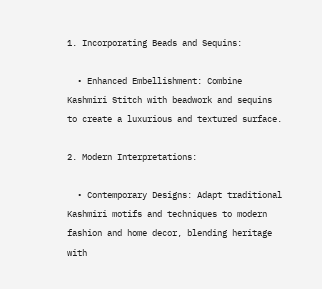1. Incorporating Beads and Sequins:

  • Enhanced Embellishment: Combine Kashmiri Stitch with beadwork and sequins to create a luxurious and textured surface.

2. Modern Interpretations:

  • Contemporary Designs: Adapt traditional Kashmiri motifs and techniques to modern fashion and home decor, blending heritage with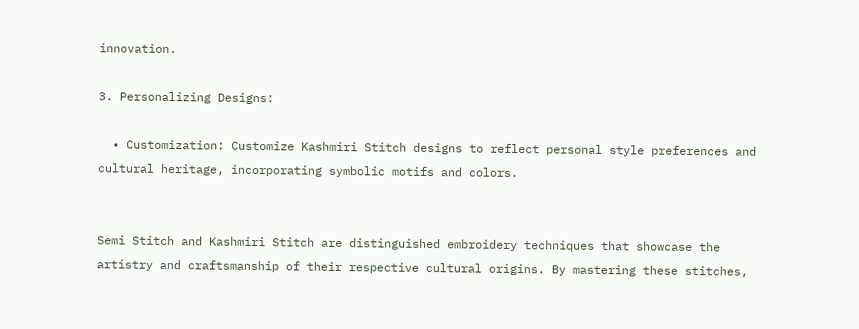innovation.

3. Personalizing Designs:

  • Customization: Customize Kashmiri Stitch designs to reflect personal style preferences and cultural heritage, incorporating symbolic motifs and colors.


Semi Stitch and Kashmiri Stitch are distinguished embroidery techniques that showcase the artistry and craftsmanship of their respective cultural origins. By mastering these stitches,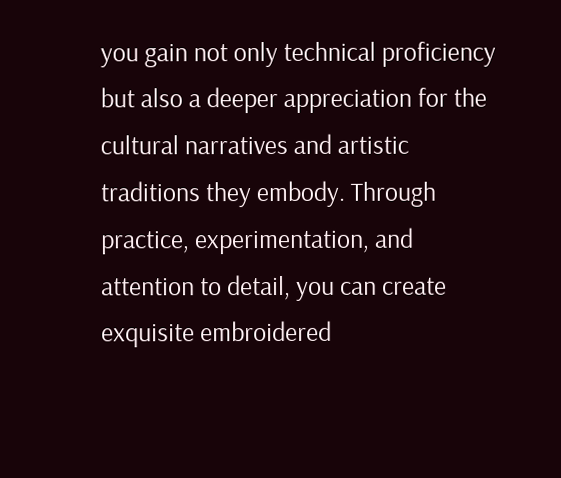you gain not only technical proficiency but also a deeper appreciation for the cultural narratives and artistic traditions they embody. Through practice, experimentation, and attention to detail, you can create exquisite embroidered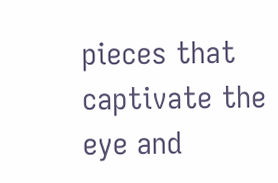pieces that captivate the eye and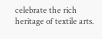celebrate the rich heritage of textile arts.